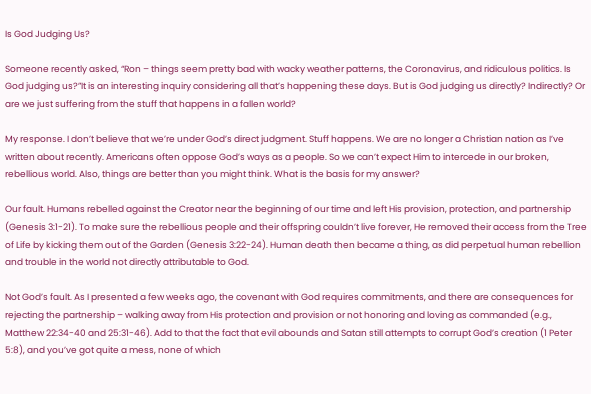Is God Judging Us?

Someone recently asked, “Ron – things seem pretty bad with wacky weather patterns, the Coronavirus, and ridiculous politics. Is God judging us?”It is an interesting inquiry considering all that’s happening these days. But is God judging us directly? Indirectly? Or are we just suffering from the stuff that happens in a fallen world?

My response. I don’t believe that we’re under God’s direct judgment. Stuff happens. We are no longer a Christian nation as I’ve written about recently. Americans often oppose God’s ways as a people. So we can’t expect Him to intercede in our broken, rebellious world. Also, things are better than you might think. What is the basis for my answer?

Our fault. Humans rebelled against the Creator near the beginning of our time and left His provision, protection, and partnership (Genesis 3:1-21). To make sure the rebellious people and their offspring couldn’t live forever, He removed their access from the Tree of Life by kicking them out of the Garden (Genesis 3:22-24). Human death then became a thing, as did perpetual human rebellion and trouble in the world not directly attributable to God.

Not God’s fault. As I presented a few weeks ago, the covenant with God requires commitments, and there are consequences for rejecting the partnership – walking away from His protection and provision or not honoring and loving as commanded (e.g., Matthew 22:34-40 and 25:31-46). Add to that the fact that evil abounds and Satan still attempts to corrupt God’s creation (1 Peter 5:8), and you’ve got quite a mess, none of which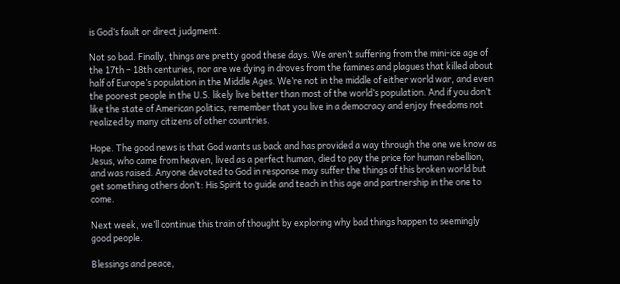is God’s fault or direct judgment.

Not so bad. Finally, things are pretty good these days. We aren’t suffering from the mini-ice age of the 17th – 18th centuries, nor are we dying in droves from the famines and plagues that killed about half of Europe’s population in the Middle Ages. We’re not in the middle of either world war, and even the poorest people in the U.S. likely live better than most of the world’s population. And if you don’t like the state of American politics, remember that you live in a democracy and enjoy freedoms not realized by many citizens of other countries.

Hope. The good news is that God wants us back and has provided a way through the one we know as Jesus, who came from heaven, lived as a perfect human, died to pay the price for human rebellion, and was raised. Anyone devoted to God in response may suffer the things of this broken world but get something others don’t: His Spirit to guide and teach in this age and partnership in the one to come.

Next week, we’ll continue this train of thought by exploring why bad things happen to seemingly good people.

Blessings and peace,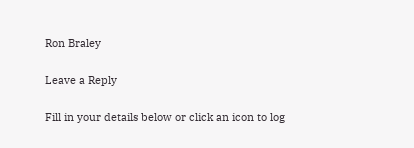Ron Braley

Leave a Reply

Fill in your details below or click an icon to log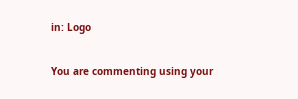in: Logo

You are commenting using your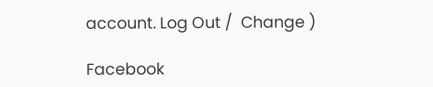account. Log Out /  Change )

Facebook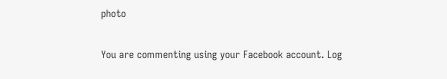photo

You are commenting using your Facebook account. Log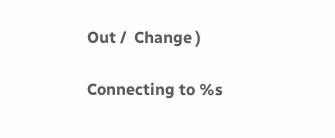Out /  Change )

Connecting to %s